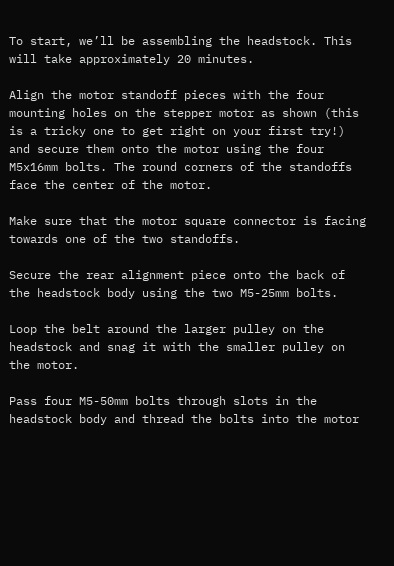To start, we’ll be assembling the headstock. This will take approximately 20 minutes.

Align the motor standoff pieces with the four mounting holes on the stepper motor as shown (this is a tricky one to get right on your first try!) and secure them onto the motor using the four M5x16mm bolts. The round corners of the standoffs face the center of the motor.

Make sure that the motor square connector is facing towards one of the two standoffs.

Secure the rear alignment piece onto the back of the headstock body using the two M5-25mm bolts.

Loop the belt around the larger pulley on the headstock and snag it with the smaller pulley on the motor.

Pass four M5-50mm bolts through slots in the headstock body and thread the bolts into the motor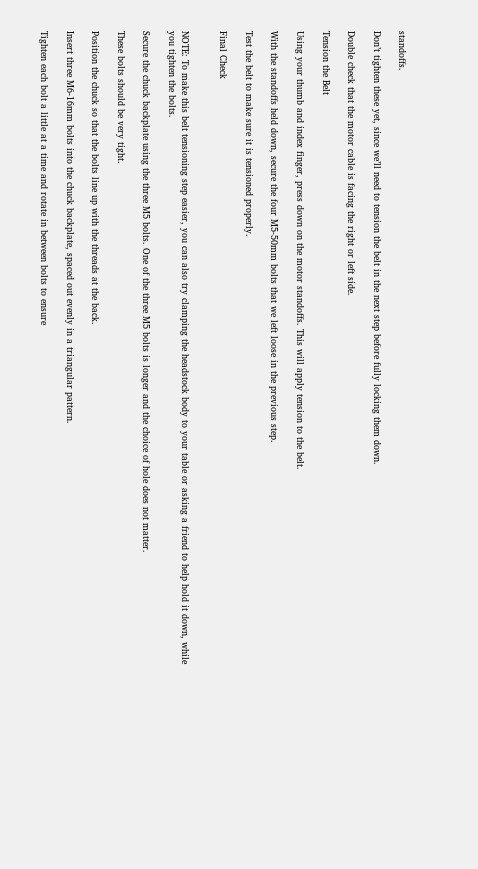standoffs.

Don’t tighten these yet, since we’ll need to tension the belt in the next step before fully locking them down.

Double check that the motor cable is facing the right or left side.

Tension the Belt

Using your thumb and index finger, press down on the motor standoffs. This will apply tension to the belt.

With the standoffs held down, secure the four M5-50mm bolts that we left loose in the previous step.

Test the belt to make sure it is tensioned properly.

Final Check


NOTE: To make this belt tensioning step easier, you can also try clamping the headstock body to your table or asking a friend to help hold it down, while you tighten the bolts.

Secure the chuck backplate using the three M5 bolts. One of the three M5 bolts is longer and the choice of hole does not matter.

These bolts should be very tight.

Position the chuck so that the bolts line up with the threads at the back.

Insert three M6-16mm bolts into the chuck backplate, spaced out evenly in a triangular pattern.

Tighten each bolt a little at a time and rotate in between bolts to ensure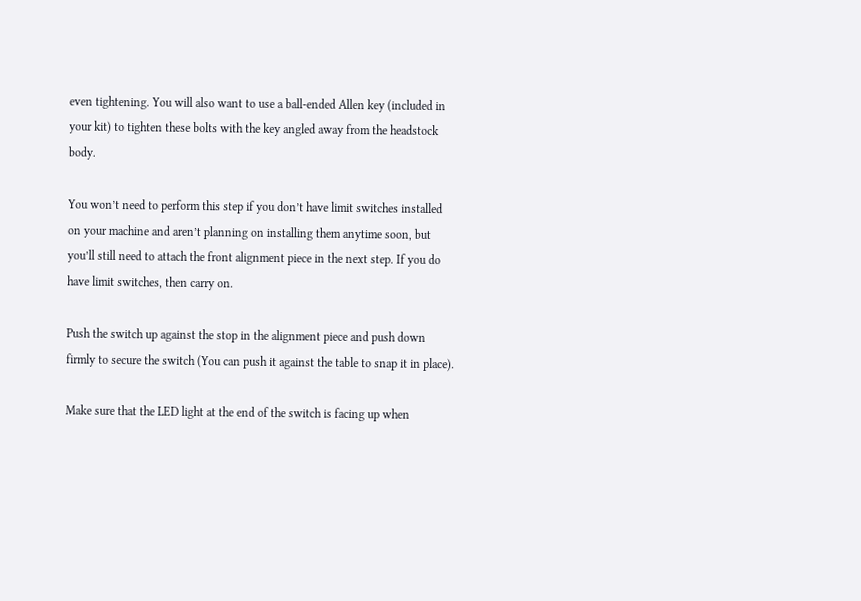even tightening. You will also want to use a ball-ended Allen key (included in your kit) to tighten these bolts with the key angled away from the headstock body.

You won’t need to perform this step if you don’t have limit switches installed on your machine and aren’t planning on installing them anytime soon, but you’ll still need to attach the front alignment piece in the next step. If you do have limit switches, then carry on.

Push the switch up against the stop in the alignment piece and push down firmly to secure the switch (You can push it against the table to snap it in place).

Make sure that the LED light at the end of the switch is facing up when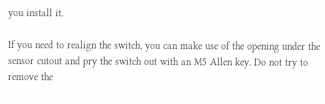you install it.

If you need to realign the switch, you can make use of the opening under the sensor cutout and pry the switch out with an M5 Allen key. Do not try to remove the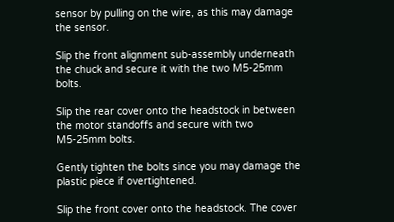sensor by pulling on the wire, as this may damage the sensor.

Slip the front alignment sub-assembly underneath the chuck and secure it with the two M5-25mm bolts.

Slip the rear cover onto the headstock in between the motor standoffs and secure with two M5-25mm bolts.

Gently tighten the bolts since you may damage the plastic piece if overtightened.

Slip the front cover onto the headstock. The cover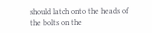should latch onto the heads of the bolts on the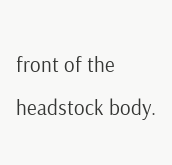front of the headstock body.